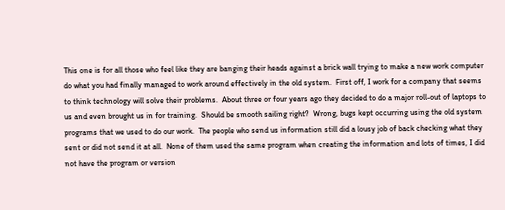This one is for all those who feel like they are banging their heads against a brick wall trying to make a new work computer do what you had finally managed to work around effectively in the old system.  First off, I work for a company that seems to think technology will solve their problems.  About three or four years ago they decided to do a major roll-out of laptops to us and even brought us in for training.  Should be smooth sailing right?  Wrong, bugs kept occurring using the old system programs that we used to do our work.  The people who send us information still did a lousy job of back checking what they sent or did not send it at all.  None of them used the same program when creating the information and lots of times, I did not have the program or version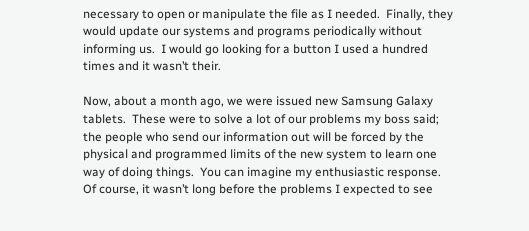necessary to open or manipulate the file as I needed.  Finally, they would update our systems and programs periodically without informing us.  I would go looking for a button I used a hundred times and it wasn’t their.

Now, about a month ago, we were issued new Samsung Galaxy tablets.  These were to solve a lot of our problems my boss said; the people who send our information out will be forced by the physical and programmed limits of the new system to learn one way of doing things.  You can imagine my enthusiastic response.  Of course, it wasn’t long before the problems I expected to see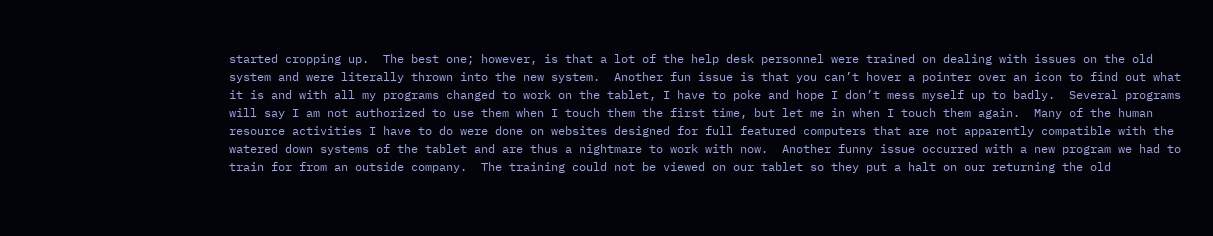started cropping up.  The best one; however, is that a lot of the help desk personnel were trained on dealing with issues on the old system and were literally thrown into the new system.  Another fun issue is that you can’t hover a pointer over an icon to find out what it is and with all my programs changed to work on the tablet, I have to poke and hope I don’t mess myself up to badly.  Several programs will say I am not authorized to use them when I touch them the first time, but let me in when I touch them again.  Many of the human resource activities I have to do were done on websites designed for full featured computers that are not apparently compatible with the watered down systems of the tablet and are thus a nightmare to work with now.  Another funny issue occurred with a new program we had to train for from an outside company.  The training could not be viewed on our tablet so they put a halt on our returning the old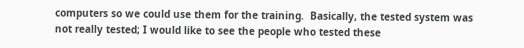computers so we could use them for the training.  Basically, the tested system was not really tested; I would like to see the people who tested these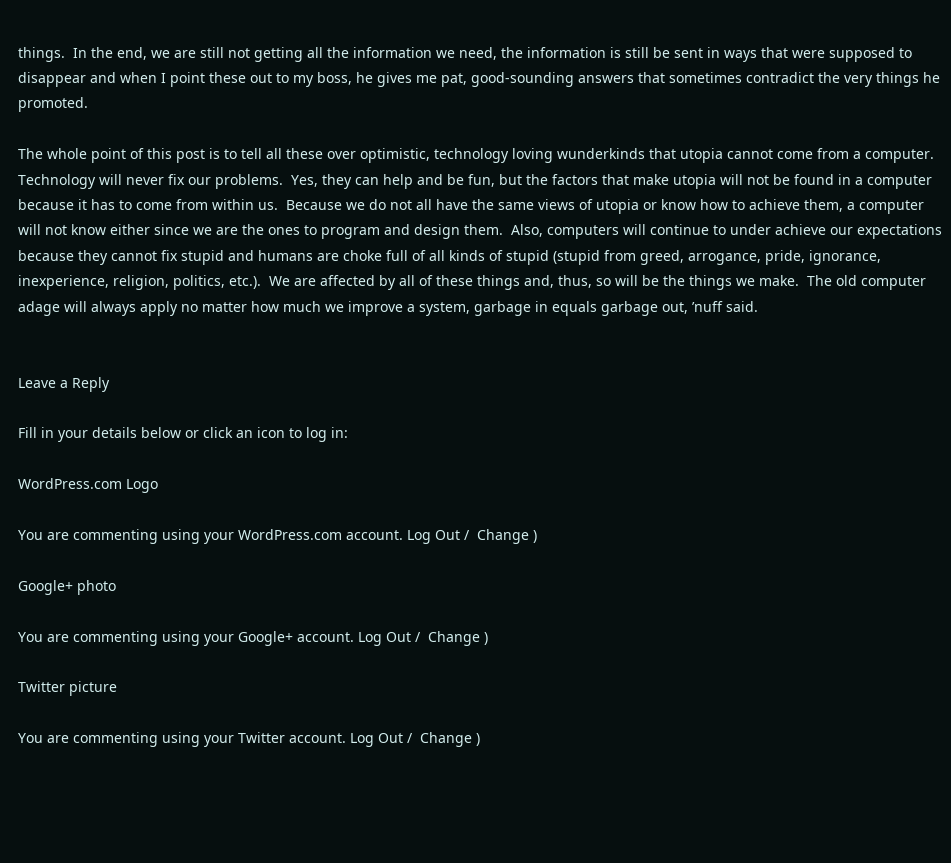things.  In the end, we are still not getting all the information we need, the information is still be sent in ways that were supposed to disappear and when I point these out to my boss, he gives me pat, good-sounding answers that sometimes contradict the very things he promoted.

The whole point of this post is to tell all these over optimistic, technology loving wunderkinds that utopia cannot come from a computer.  Technology will never fix our problems.  Yes, they can help and be fun, but the factors that make utopia will not be found in a computer because it has to come from within us.  Because we do not all have the same views of utopia or know how to achieve them, a computer will not know either since we are the ones to program and design them.  Also, computers will continue to under achieve our expectations because they cannot fix stupid and humans are choke full of all kinds of stupid (stupid from greed, arrogance, pride, ignorance, inexperience, religion, politics, etc.).  We are affected by all of these things and, thus, so will be the things we make.  The old computer adage will always apply no matter how much we improve a system, garbage in equals garbage out, ’nuff said.


Leave a Reply

Fill in your details below or click an icon to log in:

WordPress.com Logo

You are commenting using your WordPress.com account. Log Out /  Change )

Google+ photo

You are commenting using your Google+ account. Log Out /  Change )

Twitter picture

You are commenting using your Twitter account. Log Out /  Change )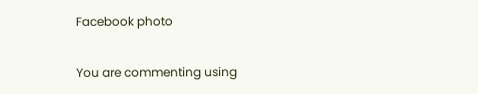Facebook photo

You are commenting using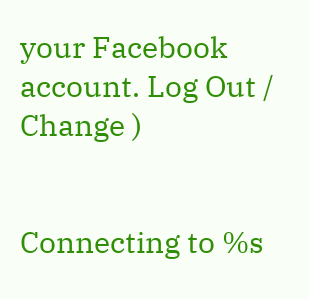your Facebook account. Log Out /  Change )


Connecting to %s